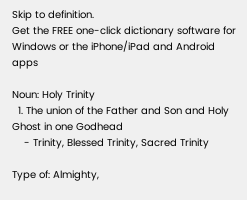Skip to definition.
Get the FREE one-click dictionary software for Windows or the iPhone/iPad and Android apps

Noun: Holy Trinity
  1. The union of the Father and Son and Holy Ghost in one Godhead
    - Trinity, Blessed Trinity, Sacred Trinity

Type of: Almighty,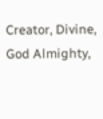Creator, Divine, God Almighty,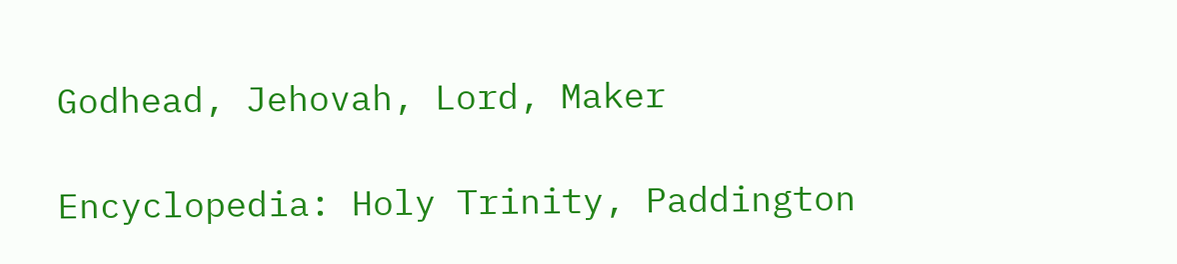Godhead, Jehovah, Lord, Maker

Encyclopedia: Holy Trinity, Paddington